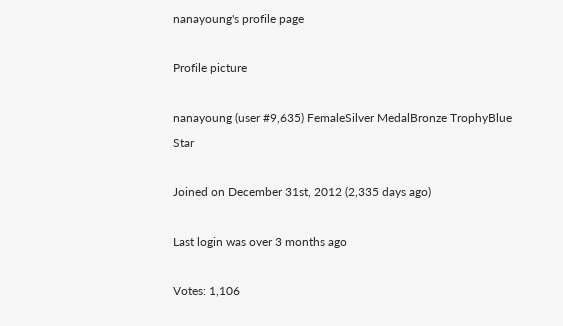nanayoung's profile page

Profile picture

nanayoung (user #9,635) FemaleSilver MedalBronze TrophyBlue Star

Joined on December 31st, 2012 (2,335 days ago)

Last login was over 3 months ago

Votes: 1,106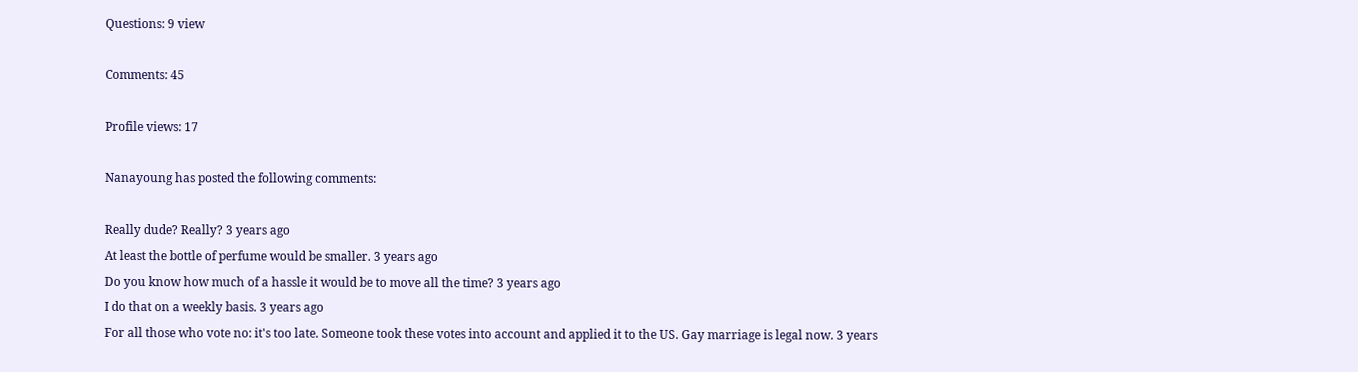Questions: 9 view

Comments: 45

Profile views: 17

Nanayoung has posted the following comments:

Really dude? Really? 3 years ago
At least the bottle of perfume would be smaller. 3 years ago
Do you know how much of a hassle it would be to move all the time? 3 years ago
I do that on a weekly basis. 3 years ago
For all those who vote no: it's too late. Someone took these votes into account and applied it to the US. Gay marriage is legal now. 3 years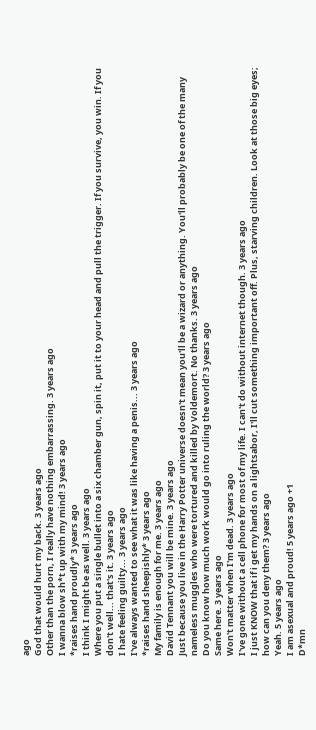ago
God that would hurt my back. 3 years ago
Other than the porn, I really have nothing embarrassing. 3 years ago
I wanna blow sh*t up with my mind! 3 years ago
*raises hand proudly* 3 years ago
I think I might be as well. 3 years ago
Where you put a single bullet into a six chamber gun, spin it, put it to your head and pull the trigger. If you survive, you win. If you don't well... that's it. 3 years ago
I hate feeling guilty... 3 years ago
I've always wanted to see what it was like having a penis... 3 years ago
*raises hand sheepishly* 3 years ago
My family is enough for me. 3 years ago
David Tennant you will be mine. 3 years ago
Just because you live in the Harry Potter universe doesn't mean you'll be a wizard or anything. You'll probably be one of the many nameless muggles who were tortured and killed by Voldemort. No thanks. 3 years ago
Do you know how much work would go into ruling the world? 3 years ago
Same here. 3 years ago
Won't matter when I'm dead. 3 years ago
I've gone without a cell phone for most of my life. I can't do without internet though. 3 years ago
I just KNOW that if i get my hands on a lightsabor, I'll cut something important off. Plus, starving children. Look at those big eyes; how can you deny them? 3 years ago
Yeah. 5 years ago
I am asexual and proud! 5 years ago +1
D*mn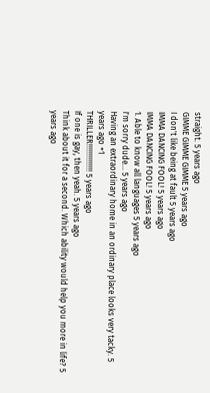straight. 5 years ago
GIMME GIMME GIMME 5 years ago
I don't like being at fault 5 years ago
IMMA DANCING FOOL! 5 years ago
IMMA DANCING FOOL! 5 years ago
1. Able to know all languages 5 years ago
I'm sorry dude... 5 years ago
Having an extraordinary home in an ordinary place looks very tacky. 5 years ago +1
THRILLER!!!!!!!!!!!!!! 5 years ago
If one is gay, then yeah. 5 years ago
Think about it for a second. Which ability would help you more in life? 5 years ago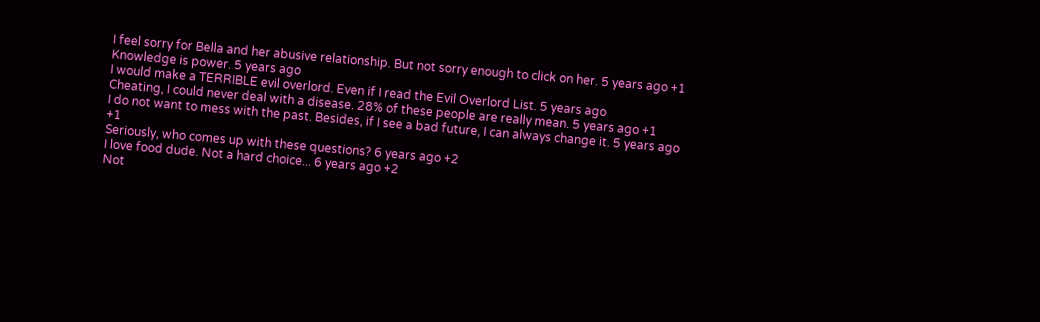I feel sorry for Bella and her abusive relationship. But not sorry enough to click on her. 5 years ago +1
Knowledge is power. 5 years ago
I would make a TERRIBLE evil overlord. Even if I read the Evil Overlord List. 5 years ago
Cheating, I could never deal with a disease. 28% of these people are really mean. 5 years ago +1
I do not want to mess with the past. Besides, if I see a bad future, I can always change it. 5 years ago +1
Seriously, who comes up with these questions? 6 years ago +2
I love food dude. Not a hard choice... 6 years ago +2
Not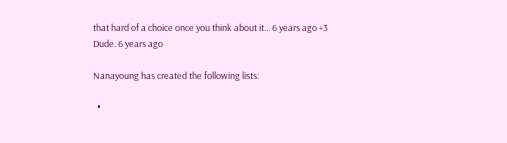that hard of a choice once you think about it... 6 years ago +3
Dude. 6 years ago

Nanayoung has created the following lists:

  •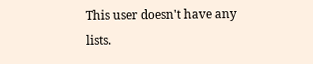This user doesn't have any lists.